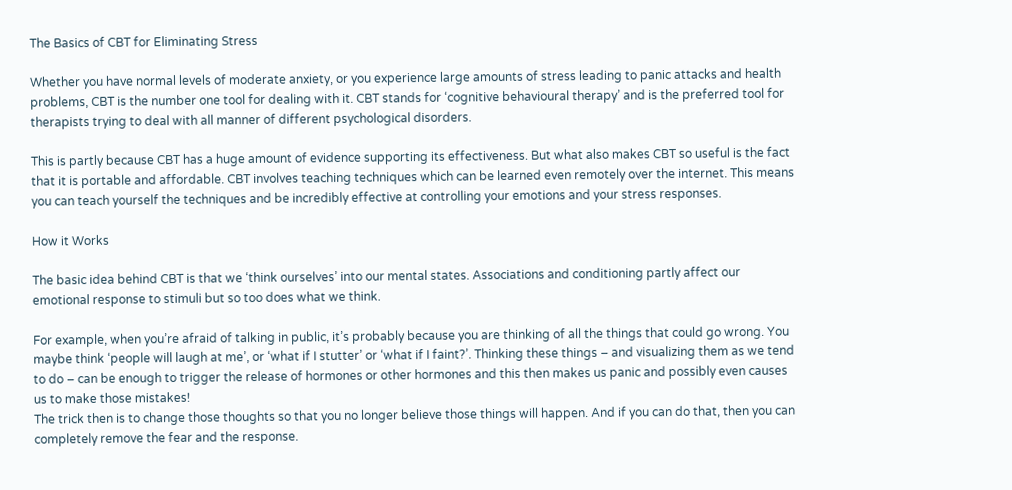The Basics of CBT for Eliminating Stress

Whether you have normal levels of moderate anxiety, or you experience large amounts of stress leading to panic attacks and health problems, CBT is the number one tool for dealing with it. CBT stands for ‘cognitive behavioural therapy’ and is the preferred tool for therapists trying to deal with all manner of different psychological disorders.

This is partly because CBT has a huge amount of evidence supporting its effectiveness. But what also makes CBT so useful is the fact that it is portable and affordable. CBT involves teaching techniques which can be learned even remotely over the internet. This means you can teach yourself the techniques and be incredibly effective at controlling your emotions and your stress responses.

How it Works

The basic idea behind CBT is that we ‘think ourselves’ into our mental states. Associations and conditioning partly affect our emotional response to stimuli but so too does what we think.

For example, when you’re afraid of talking in public, it’s probably because you are thinking of all the things that could go wrong. You maybe think ‘people will laugh at me’, or ‘what if I stutter’ or ‘what if I faint?’. Thinking these things – and visualizing them as we tend to do – can be enough to trigger the release of hormones or other hormones and this then makes us panic and possibly even causes us to make those mistakes!
The trick then is to change those thoughts so that you no longer believe those things will happen. And if you can do that, then you can completely remove the fear and the response.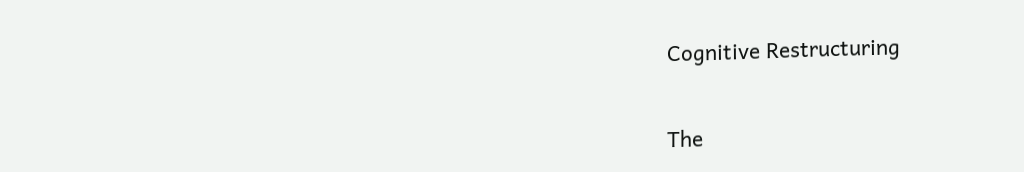Cognitive Restructuring

The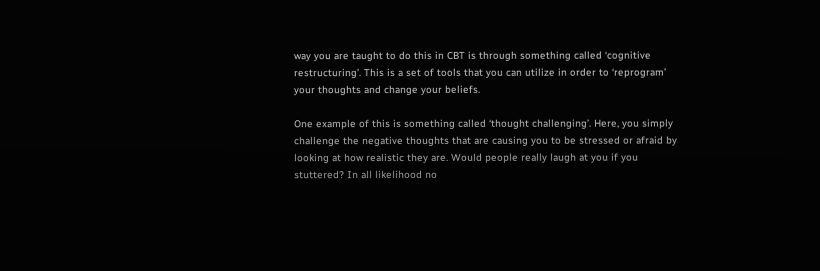way you are taught to do this in CBT is through something called ‘cognitive restructuring’. This is a set of tools that you can utilize in order to ‘reprogram’ your thoughts and change your beliefs.

One example of this is something called ‘thought challenging’. Here, you simply challenge the negative thoughts that are causing you to be stressed or afraid by looking at how realistic they are. Would people really laugh at you if you stuttered? In all likelihood no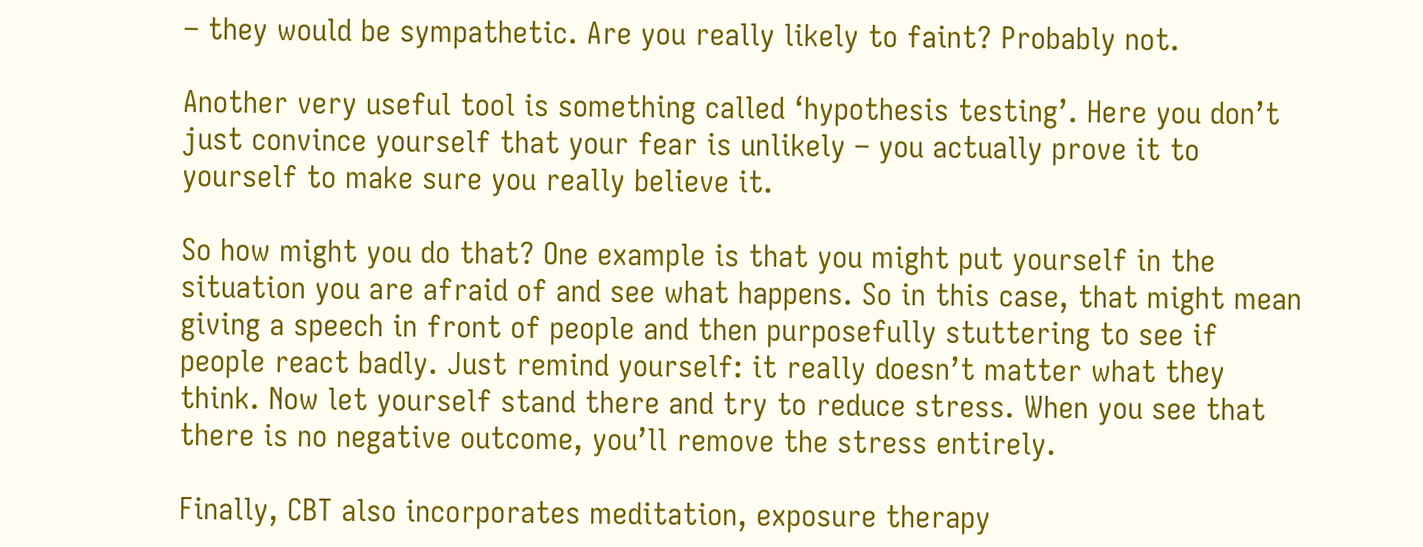– they would be sympathetic. Are you really likely to faint? Probably not.

Another very useful tool is something called ‘hypothesis testing’. Here you don’t just convince yourself that your fear is unlikely – you actually prove it to yourself to make sure you really believe it.

So how might you do that? One example is that you might put yourself in the situation you are afraid of and see what happens. So in this case, that might mean giving a speech in front of people and then purposefully stuttering to see if people react badly. Just remind yourself: it really doesn’t matter what they think. Now let yourself stand there and try to reduce stress. When you see that there is no negative outcome, you’ll remove the stress entirely.

Finally, CBT also incorporates meditation, exposure therapy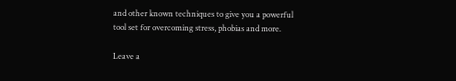and other known techniques to give you a powerful tool set for overcoming stress, phobias and more.

Leave a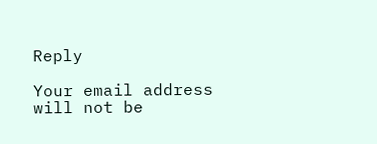Reply

Your email address will not be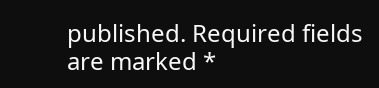published. Required fields are marked *